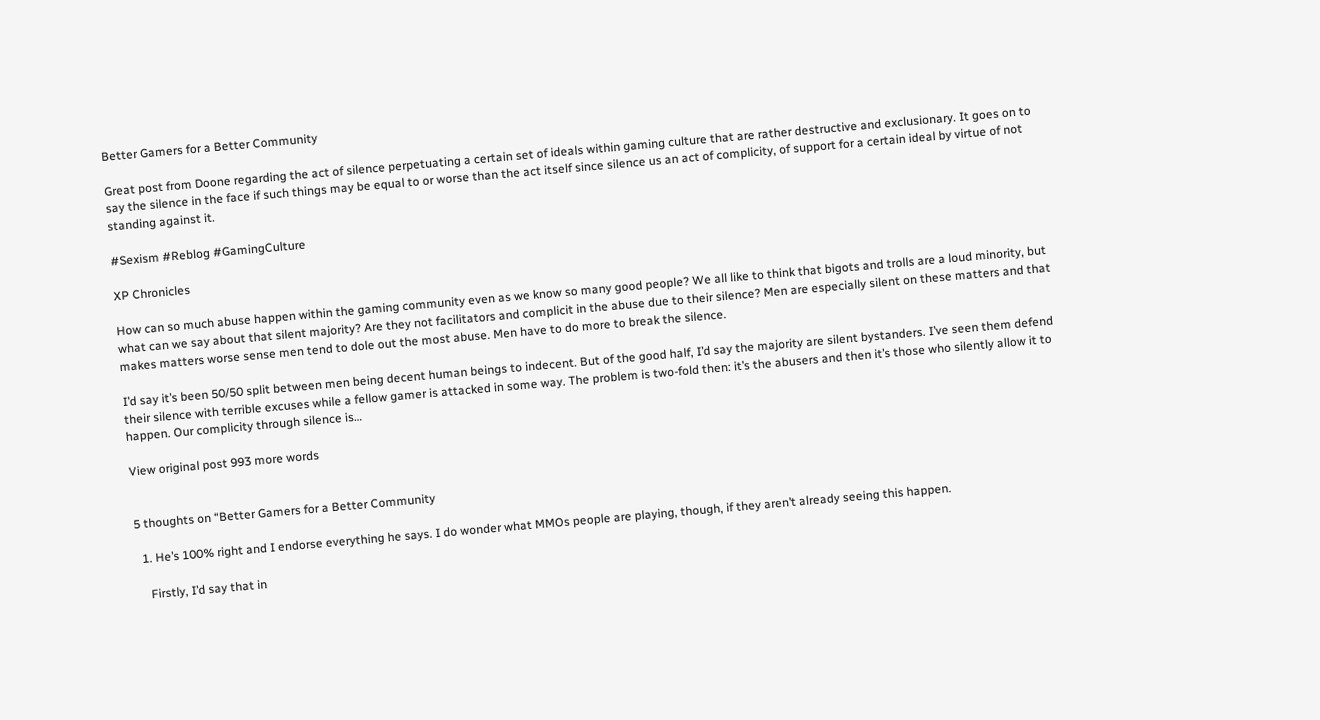Better Gamers for a Better Community

Great post from Doone regarding the act of silence perpetuating a certain set of ideals within gaming culture that are rather destructive and exclusionary. It goes on to say the silence in the face if such things may be equal to or worse than the act itself since silence us an act of complicity, of support for a certain ideal by virtue of not standing against it.

#Sexism #Reblog #GamingCulture

XP Chronicles

How can so much abuse happen within the gaming community even as we know so many good people? We all like to think that bigots and trolls are a loud minority, but what can we say about that silent majority? Are they not facilitators and complicit in the abuse due to their silence? Men are especially silent on these matters and that makes matters worse sense men tend to dole out the most abuse. Men have to do more to break the silence.

I’d say it’s been 50/50 split between men being decent human beings to indecent. But of the good half, I’d say the majority are silent bystanders. I’ve seen them defend their silence with terrible excuses while a fellow gamer is attacked in some way. The problem is two-fold then: it’s the abusers and then it’s those who silently allow it to happen. Our complicity through silence is…

View original post 993 more words


5 thoughts on “Better Gamers for a Better Community

  1. He’s 100% right and I endorse everything he says. I do wonder what MMOs people are playing, though, if they aren’t already seeing this happen.

    Firstly, I’d say that in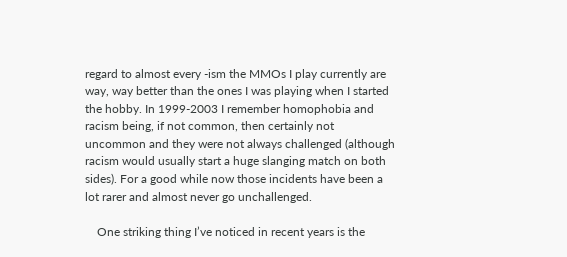regard to almost every -ism the MMOs I play currently are way, way better than the ones I was playing when I started the hobby. In 1999-2003 I remember homophobia and racism being, if not common, then certainly not uncommon and they were not always challenged (although racism would usually start a huge slanging match on both sides). For a good while now those incidents have been a lot rarer and almost never go unchallenged.

    One striking thing I’ve noticed in recent years is the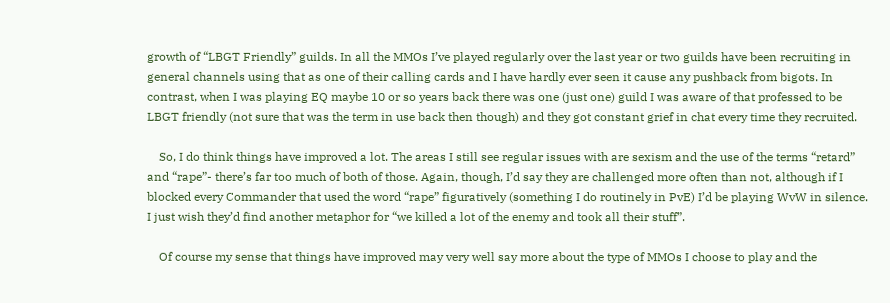growth of “LBGT Friendly” guilds. In all the MMOs I’ve played regularly over the last year or two guilds have been recruiting in general channels using that as one of their calling cards and I have hardly ever seen it cause any pushback from bigots. In contrast, when I was playing EQ maybe 10 or so years back there was one (just one) guild I was aware of that professed to be LBGT friendly (not sure that was the term in use back then though) and they got constant grief in chat every time they recruited.

    So, I do think things have improved a lot. The areas I still see regular issues with are sexism and the use of the terms “retard” and “rape”- there’s far too much of both of those. Again, though, I’d say they are challenged more often than not, although if I blocked every Commander that used the word “rape” figuratively (something I do routinely in PvE) I’d be playing WvW in silence. I just wish they’d find another metaphor for “we killed a lot of the enemy and took all their stuff”.

    Of course my sense that things have improved may very well say more about the type of MMOs I choose to play and the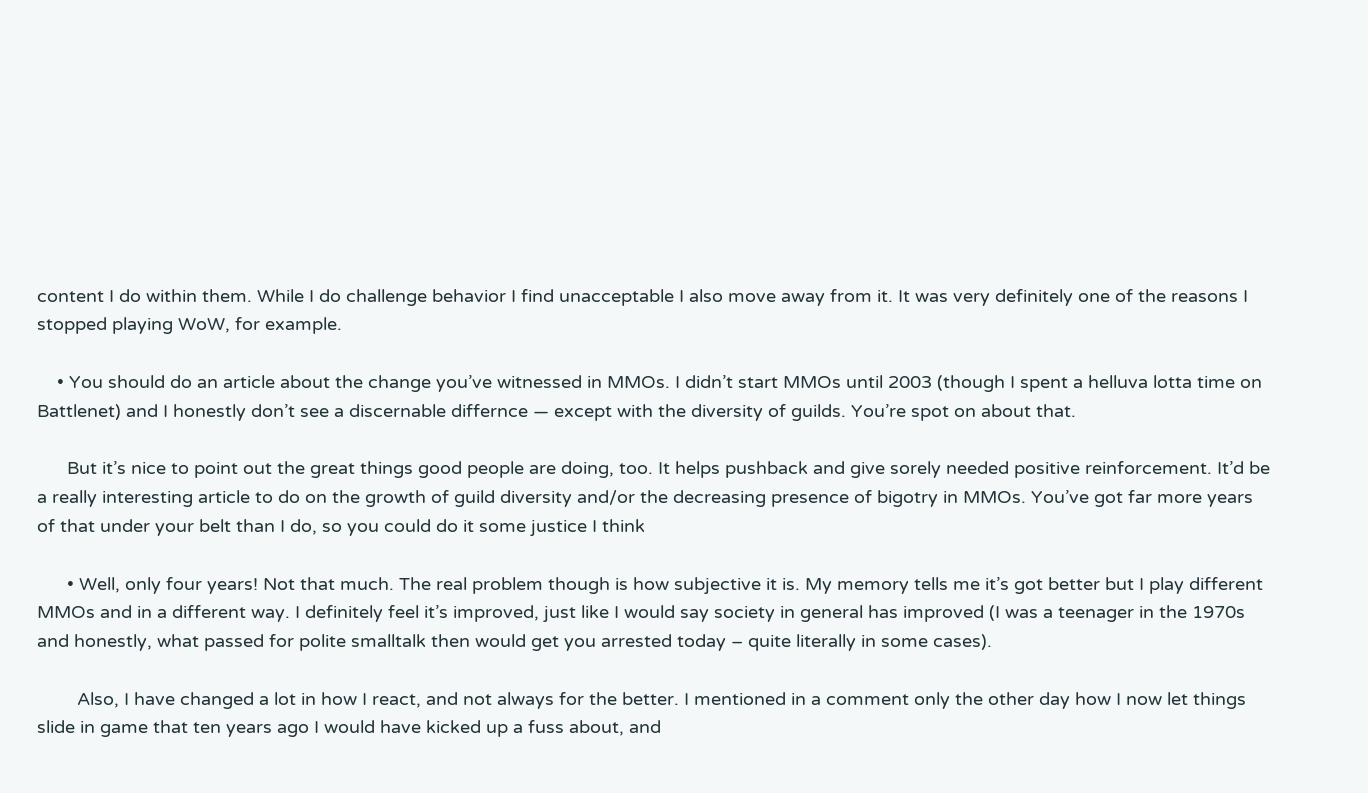content I do within them. While I do challenge behavior I find unacceptable I also move away from it. It was very definitely one of the reasons I stopped playing WoW, for example.

    • You should do an article about the change you’ve witnessed in MMOs. I didn’t start MMOs until 2003 (though I spent a helluva lotta time on Battlenet) and I honestly don’t see a discernable differnce — except with the diversity of guilds. You’re spot on about that.

      But it’s nice to point out the great things good people are doing, too. It helps pushback and give sorely needed positive reinforcement. It’d be a really interesting article to do on the growth of guild diversity and/or the decreasing presence of bigotry in MMOs. You’ve got far more years of that under your belt than I do, so you could do it some justice I think

      • Well, only four years! Not that much. The real problem though is how subjective it is. My memory tells me it’s got better but I play different MMOs and in a different way. I definitely feel it’s improved, just like I would say society in general has improved (I was a teenager in the 1970s and honestly, what passed for polite smalltalk then would get you arrested today – quite literally in some cases).

        Also, I have changed a lot in how I react, and not always for the better. I mentioned in a comment only the other day how I now let things slide in game that ten years ago I would have kicked up a fuss about, and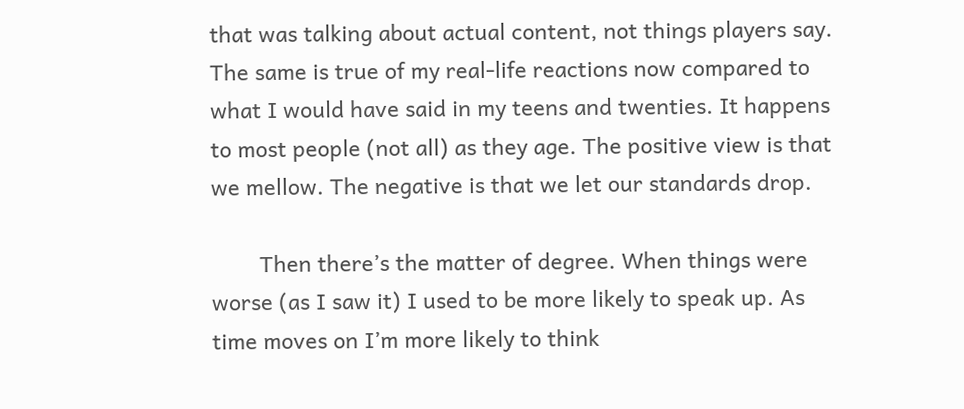that was talking about actual content, not things players say. The same is true of my real-life reactions now compared to what I would have said in my teens and twenties. It happens to most people (not all) as they age. The positive view is that we mellow. The negative is that we let our standards drop.

        Then there’s the matter of degree. When things were worse (as I saw it) I used to be more likely to speak up. As time moves on I’m more likely to think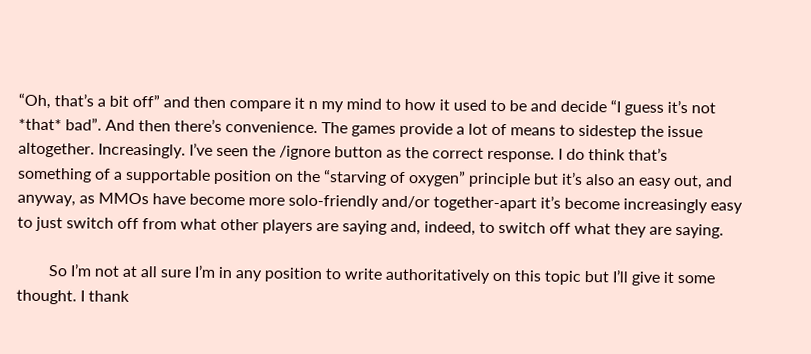“Oh, that’s a bit off” and then compare it n my mind to how it used to be and decide “I guess it’s not *that* bad”. And then there’s convenience. The games provide a lot of means to sidestep the issue altogether. Increasingly. I’ve seen the /ignore button as the correct response. I do think that’s something of a supportable position on the “starving of oxygen” principle but it’s also an easy out, and anyway, as MMOs have become more solo-friendly and/or together-apart it’s become increasingly easy to just switch off from what other players are saying and, indeed, to switch off what they are saying.

        So I’m not at all sure I’m in any position to write authoritatively on this topic but I’ll give it some thought. I thank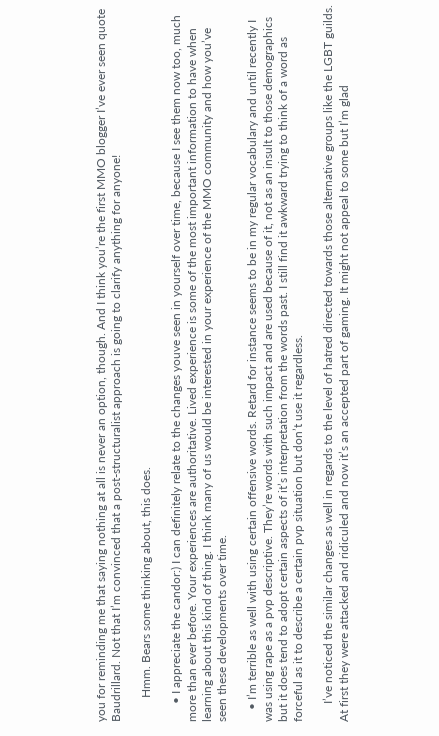you for reminding me that saying nothing at all is never an option, though. And I think you’re the first MMO blogger I’ve ever seen quote Baudrillard. Not that I’m convinced that a post-structuralist approach is going to clarify anything for anyone!

        Hmm. Bears some thinking about, this does.

      • I appreciate the candor:) I can definitely relate to the changes youve seen in yourself over time, because I see them now too, much more than ever before. Your experiences are authoritative. Lived experience is some of the most important information to have when learning about this kind of thing. I think many of us would be interested in your experience of the MMO community and how you’ve seen these developments over time.

    • I’m terrible as well with using certain offensive words. Retard for instance seems to be in my regular vocabulary and until recently I was using rape as a pvp descriptive. They’re words with such impact and are used because of it, not as an insult to those demographics but it does tend to adopt certain aspects of it’s interpretation from the words past. I still find it awkward trying to think of a word as forceful as it to describe a certain pvp situation but don’t use it regardless.

      I’ve noticed the similar changes as well in regards to the level of hatred directed towards those alternative groups like the LGBT guilds. At first they were attacked and ridiculed and now it’s an accepted part of gaming. It might not appeal to some but I’m glad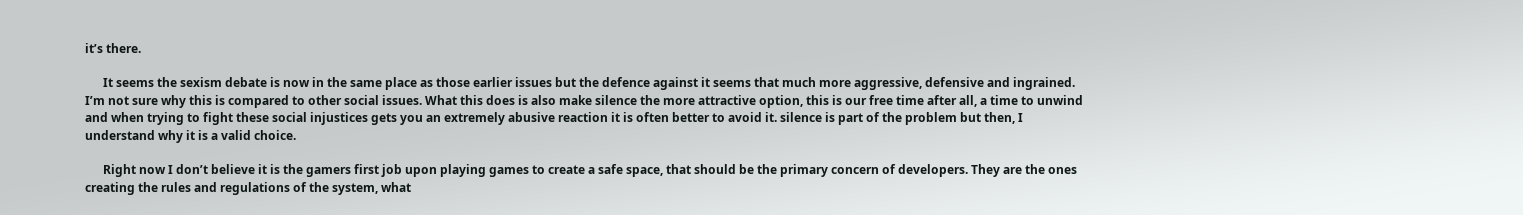it’s there.

      It seems the sexism debate is now in the same place as those earlier issues but the defence against it seems that much more aggressive, defensive and ingrained. I’m not sure why this is compared to other social issues. What this does is also make silence the more attractive option, this is our free time after all, a time to unwind and when trying to fight these social injustices gets you an extremely abusive reaction it is often better to avoid it. silence is part of the problem but then, I understand why it is a valid choice.

      Right now I don’t believe it is the gamers first job upon playing games to create a safe space, that should be the primary concern of developers. They are the ones creating the rules and regulations of the system, what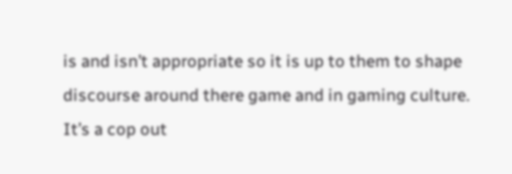is and isn’t appropriate so it is up to them to shape discourse around there game and in gaming culture. It’s a cop out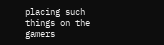placing such things on the gamers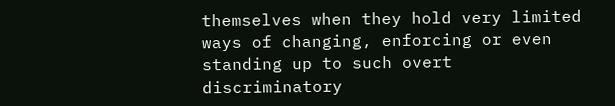themselves when they hold very limited ways of changing, enforcing or even standing up to such overt discriminatory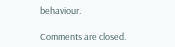behaviour.

Comments are closed.